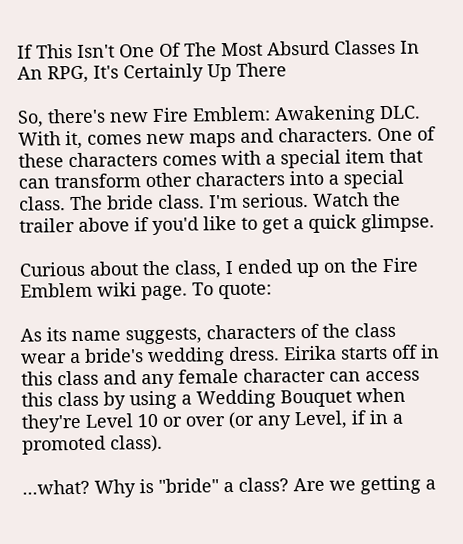If This Isn't One Of The Most Absurd Classes In An RPG, It's Certainly Up There

So, there's new Fire Emblem: Awakening DLC. With it, comes new maps and characters. One of these characters comes with a special item that can transform other characters into a special class. The bride class. I'm serious. Watch the trailer above if you'd like to get a quick glimpse.

Curious about the class, I ended up on the Fire Emblem wiki page. To quote:

As its name suggests, characters of the class wear a bride's wedding dress. Eirika starts off in this class and any female character can access this class by using a Wedding Bouquet when they're Level 10 or over (or any Level, if in a promoted class).

...what? Why is "bride" a class? Are we getting a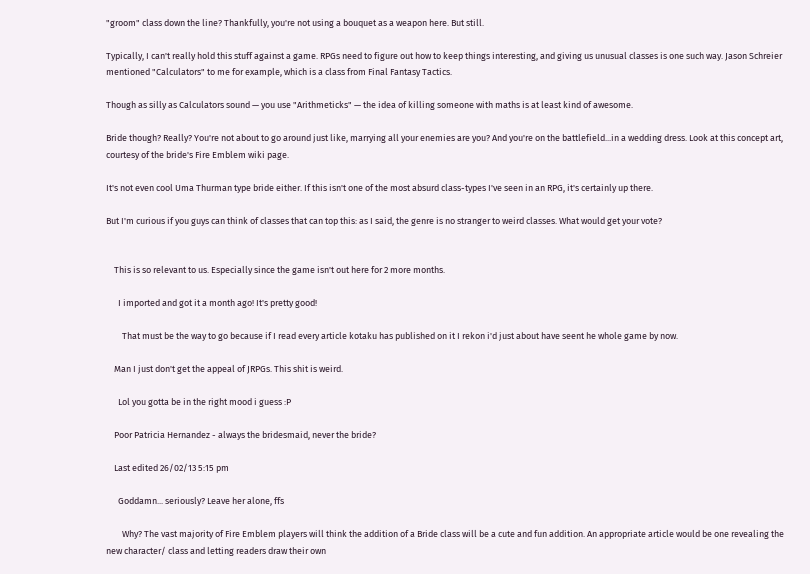"groom" class down the line? Thankfully, you're not using a bouquet as a weapon here. But still.

Typically, I can't really hold this stuff against a game. RPGs need to figure out how to keep things interesting, and giving us unusual classes is one such way. Jason Schreier mentioned "Calculators" to me for example, which is a class from Final Fantasy Tactics.

Though as silly as Calculators sound — you use "Arithmeticks" — the idea of killing someone with maths is at least kind of awesome.

Bride though? Really? You're not about to go around just like, marrying all your enemies are you? And you're on the battlefield...in a wedding dress. Look at this concept art, courtesy of the bride's Fire Emblem wiki page.

It's not even cool Uma Thurman type bride either. If this isn't one of the most absurd class-types I've seen in an RPG, it's certainly up there.

But I'm curious if you guys can think of classes that can top this: as I said, the genre is no stranger to weird classes. What would get your vote?


    This is so relevant to us. Especially since the game isn't out here for 2 more months.

      I imported and got it a month ago! It's pretty good!

        That must be the way to go because if I read every article kotaku has published on it I rekon i'd just about have seent he whole game by now.

    Man I just don't get the appeal of JRPGs. This shit is weird.

      Lol you gotta be in the right mood i guess :P

    Poor Patricia Hernandez - always the bridesmaid, never the bride?

    Last edited 26/02/13 5:15 pm

      Goddamn... seriously? Leave her alone, ffs

        Why? The vast majority of Fire Emblem players will think the addition of a Bride class will be a cute and fun addition. An appropriate article would be one revealing the new character/ class and letting readers draw their own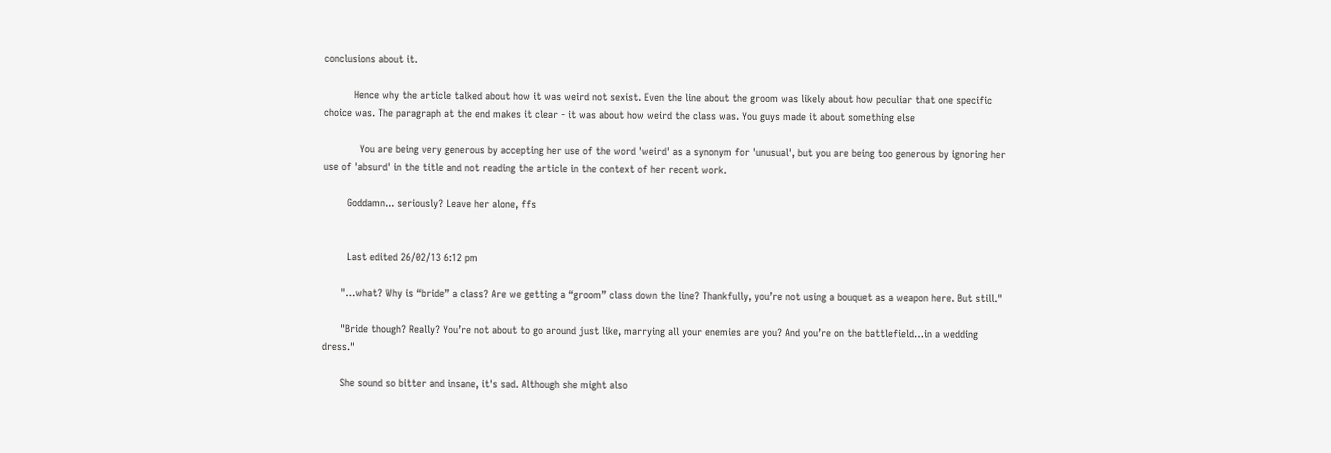conclusions about it.

          Hence why the article talked about how it was weird not sexist. Even the line about the groom was likely about how peculiar that one specific choice was. The paragraph at the end makes it clear - it was about how weird the class was. You guys made it about something else

            You are being very generous by accepting her use of the word 'weird' as a synonym for 'unusual', but you are being too generous by ignoring her use of 'absurd' in the title and not reading the article in the context of her recent work.

        Goddamn... seriously? Leave her alone, ffs


        Last edited 26/02/13 6:12 pm

      "…what? Why is “bride” a class? Are we getting a “groom” class down the line? Thankfully, you’re not using a bouquet as a weapon here. But still."

      "Bride though? Really? You’re not about to go around just like, marrying all your enemies are you? And you’re on the battlefield…in a wedding dress."

      She sound so bitter and insane, it's sad. Although she might also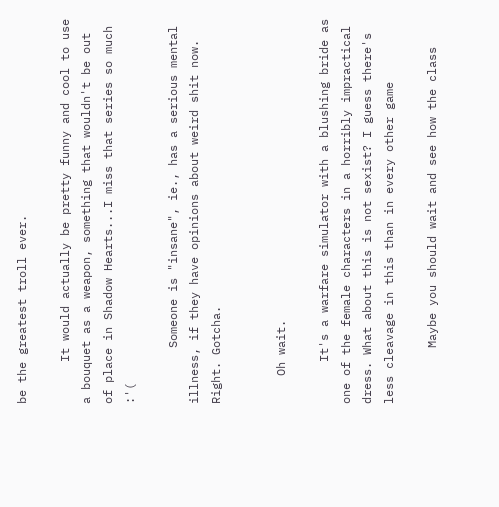be the greatest troll ever.

      It would actually be pretty funny and cool to use a bouquet as a weapon, something that wouldn't be out of place in Shadow Hearts...I miss that series so much :'(

        Someone is "insane", ie., has a serious mental illness, if they have opinions about weird shit now. Right. Gotcha.


    Oh wait.

      It's a warfare simulator with a blushing bride as one of the female characters in a horribly impractical dress. What about this is not sexist? I guess there's less cleavage in this than in every other game

        Maybe you should wait and see how the class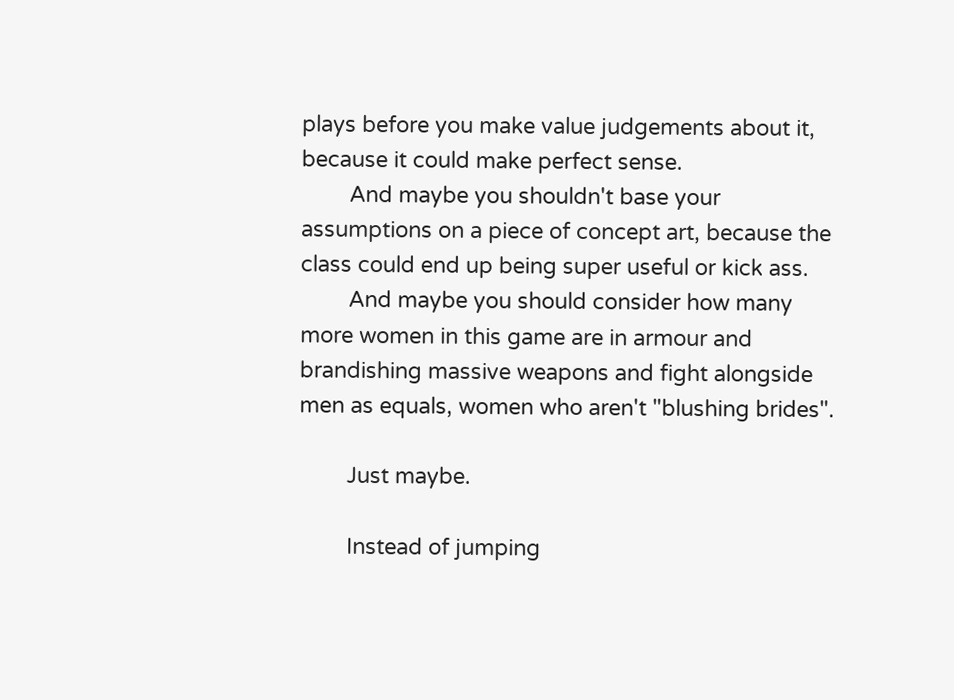plays before you make value judgements about it, because it could make perfect sense.
        And maybe you shouldn't base your assumptions on a piece of concept art, because the class could end up being super useful or kick ass.
        And maybe you should consider how many more women in this game are in armour and brandishing massive weapons and fight alongside men as equals, women who aren't "blushing brides".

        Just maybe.

        Instead of jumping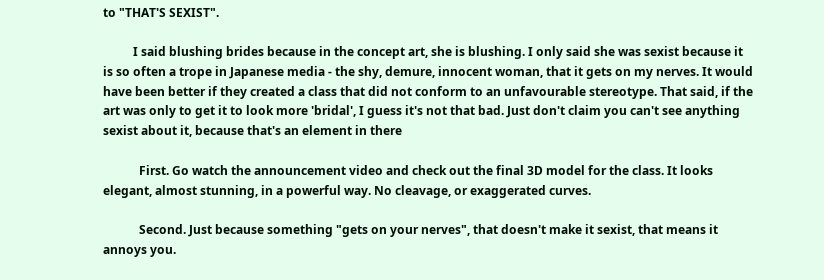to "THAT'S SEXIST".

          I said blushing brides because in the concept art, she is blushing. I only said she was sexist because it is so often a trope in Japanese media - the shy, demure, innocent woman, that it gets on my nerves. It would have been better if they created a class that did not conform to an unfavourable stereotype. That said, if the art was only to get it to look more 'bridal', I guess it's not that bad. Just don't claim you can't see anything sexist about it, because that's an element in there

            First. Go watch the announcement video and check out the final 3D model for the class. It looks elegant, almost stunning, in a powerful way. No cleavage, or exaggerated curves.

            Second. Just because something "gets on your nerves", that doesn't make it sexist, that means it annoys you.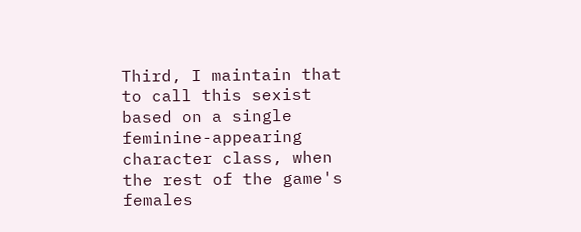Third, I maintain that to call this sexist based on a single feminine-appearing character class, when the rest of the game's females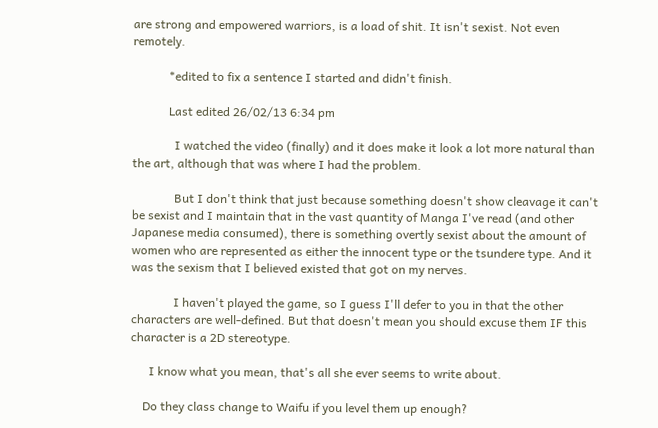are strong and empowered warriors, is a load of shit. It isn't sexist. Not even remotely.

            *edited to fix a sentence I started and didn't finish.

            Last edited 26/02/13 6:34 pm

              I watched the video (finally) and it does make it look a lot more natural than the art, although that was where I had the problem.

              But I don't think that just because something doesn't show cleavage it can't be sexist and I maintain that in the vast quantity of Manga I've read (and other Japanese media consumed), there is something overtly sexist about the amount of women who are represented as either the innocent type or the tsundere type. And it was the sexism that I believed existed that got on my nerves.

              I haven't played the game, so I guess I'll defer to you in that the other characters are well-defined. But that doesn't mean you should excuse them IF this character is a 2D stereotype.

      I know what you mean, that's all she ever seems to write about.

    Do they class change to Waifu if you level them up enough?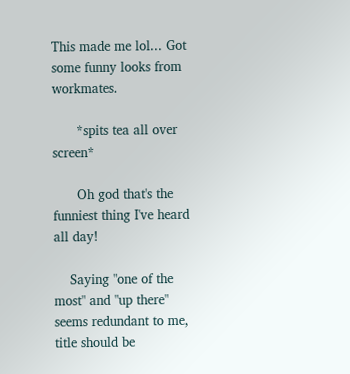This made me lol... Got some funny looks from workmates.

      *spits tea all over screen*

      Oh god that's the funniest thing I've heard all day!

    Saying "one of the most" and "up there" seems redundant to me, title should be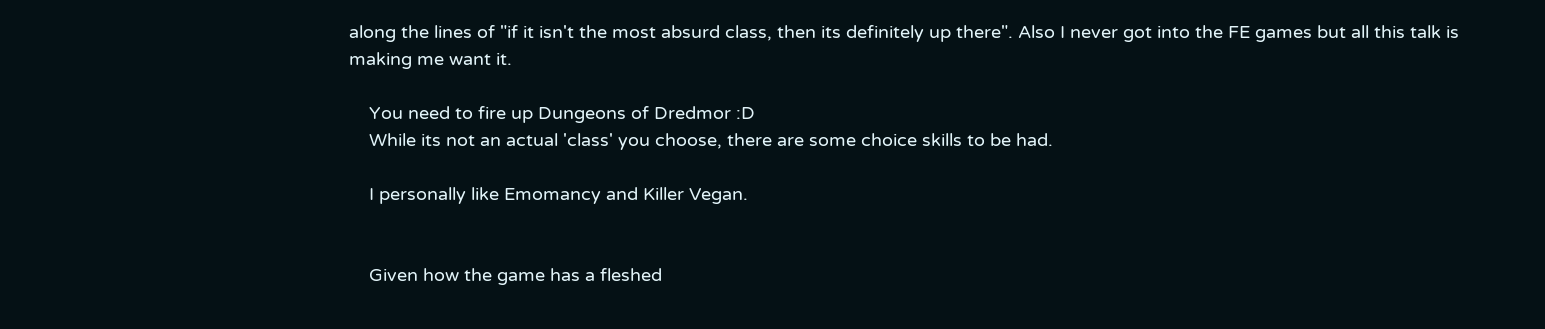along the lines of "if it isn't the most absurd class, then its definitely up there". Also I never got into the FE games but all this talk is making me want it.

    You need to fire up Dungeons of Dredmor :D
    While its not an actual 'class' you choose, there are some choice skills to be had.

    I personally like Emomancy and Killer Vegan.


    Given how the game has a fleshed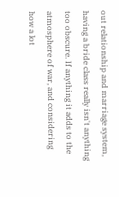out relationship and marriage system, having a bride class really isn't anything too obscure. If anything it adds to the atmosphere of war, and considering how a lot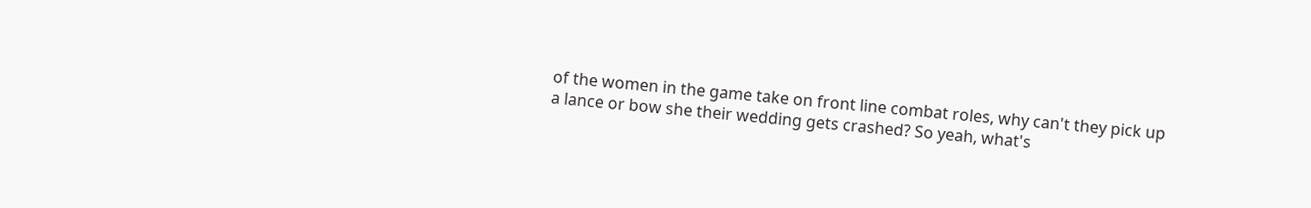of the women in the game take on front line combat roles, why can't they pick up a lance or bow she their wedding gets crashed? So yeah, what's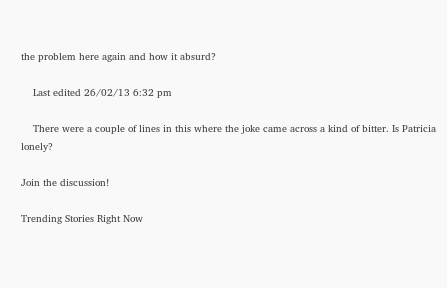the problem here again and how it absurd?

    Last edited 26/02/13 6:32 pm

    There were a couple of lines in this where the joke came across a kind of bitter. Is Patricia lonely?

Join the discussion!

Trending Stories Right Now